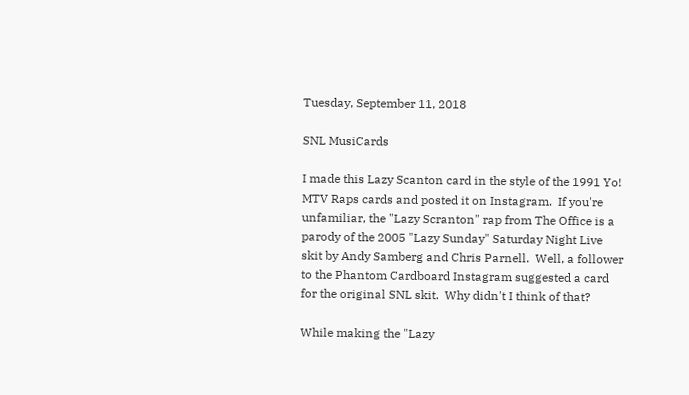Tuesday, September 11, 2018

SNL MusiCards

I made this Lazy Scanton card in the style of the 1991 Yo! MTV Raps cards and posted it on Instagram.  If you're unfamiliar, the "Lazy Scranton" rap from The Office is a parody of the 2005 "Lazy Sunday" Saturday Night Live skit by Andy Samberg and Chris Parnell.  Well, a follower to the Phantom Cardboard Instagram suggested a card for the original SNL skit.  Why didn't I think of that?

While making the "Lazy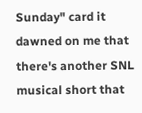Sunday" card it dawned on me that there's another SNL musical short that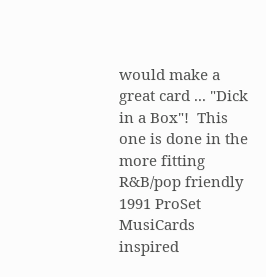would make a great card ... "Dick in a Box"!  This one is done in the more fitting R&B/pop friendly 1991 ProSet MusiCards inspired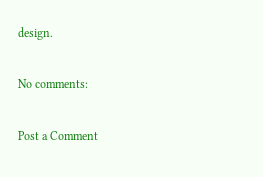design.

No comments:

Post a Comment